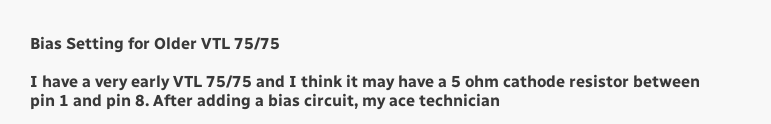Bias Setting for Older VTL 75/75

I have a very early VTL 75/75 and I think it may have a 5 ohm cathode resistor between pin 1 and pin 8. After adding a bias circuit, my ace technician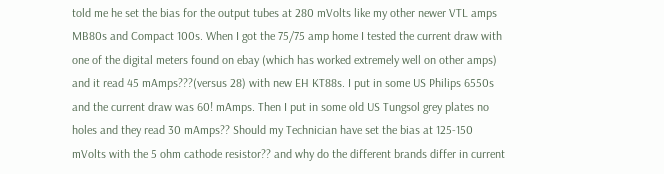told me he set the bias for the output tubes at 280 mVolts like my other newer VTL amps MB80s and Compact 100s. When I got the 75/75 amp home I tested the current draw with one of the digital meters found on ebay (which has worked extremely well on other amps) and it read 45 mAmps???(versus 28) with new EH KT88s. I put in some US Philips 6550s and the current draw was 60! mAmps. Then I put in some old US Tungsol grey plates no holes and they read 30 mAmps?? Should my Technician have set the bias at 125-150 mVolts with the 5 ohm cathode resistor?? and why do the different brands differ in current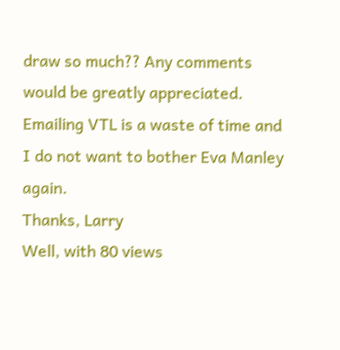draw so much?? Any comments would be greatly appreciated. Emailing VTL is a waste of time and I do not want to bother Eva Manley again.
Thanks, Larry
Well, with 80 views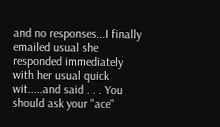and no responses...I finally emailed usual she responded immediately with her usual quick wit.....and said . . . You should ask your "ace"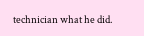technician what he did.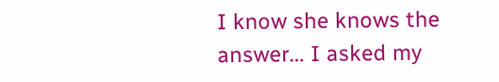I know she knows the answer... I asked my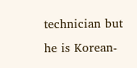technician but he is Korean-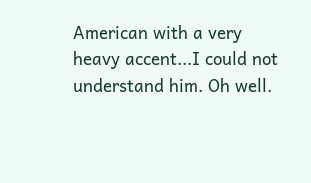American with a very heavy accent...I could not understand him. Oh well.